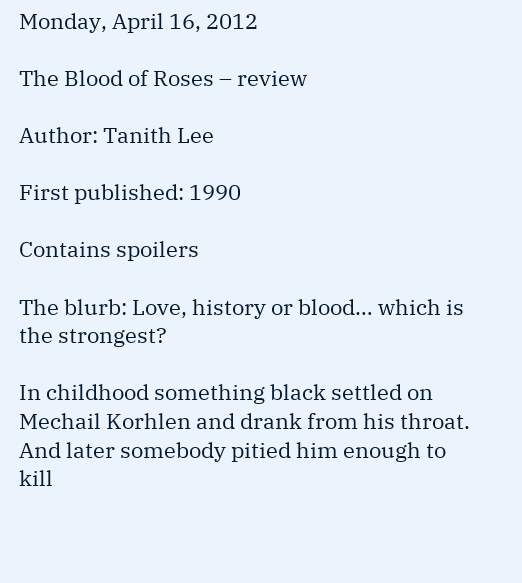Monday, April 16, 2012

The Blood of Roses – review

Author: Tanith Lee

First published: 1990

Contains spoilers

The blurb: Love, history or blood… which is the strongest?

In childhood something black settled on Mechail Korhlen and drank from his throat. And later somebody pitied him enough to kill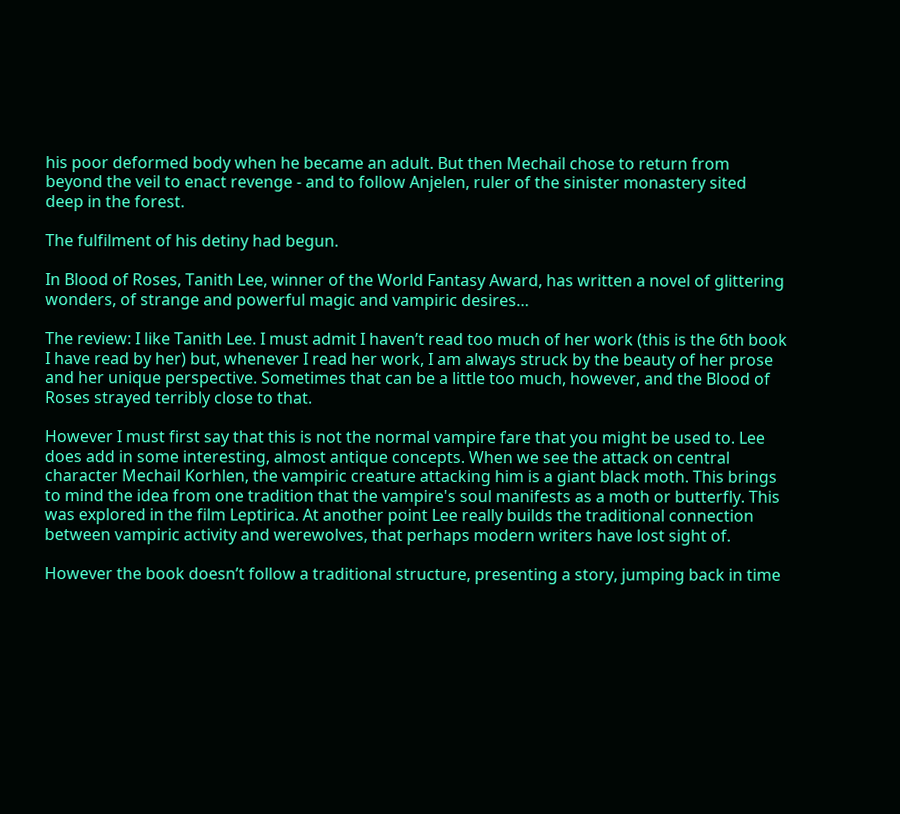his poor deformed body when he became an adult. But then Mechail chose to return from beyond the veil to enact revenge - and to follow Anjelen, ruler of the sinister monastery sited deep in the forest.

The fulfilment of his detiny had begun.

In Blood of Roses, Tanith Lee, winner of the World Fantasy Award, has written a novel of glittering wonders, of strange and powerful magic and vampiric desires…

The review: I like Tanith Lee. I must admit I haven’t read too much of her work (this is the 6th book I have read by her) but, whenever I read her work, I am always struck by the beauty of her prose and her unique perspective. Sometimes that can be a little too much, however, and the Blood of Roses strayed terribly close to that.

However I must first say that this is not the normal vampire fare that you might be used to. Lee does add in some interesting, almost antique concepts. When we see the attack on central character Mechail Korhlen, the vampiric creature attacking him is a giant black moth. This brings to mind the idea from one tradition that the vampire's soul manifests as a moth or butterfly. This was explored in the film Leptirica. At another point Lee really builds the traditional connection between vampiric activity and werewolves, that perhaps modern writers have lost sight of.

However the book doesn’t follow a traditional structure, presenting a story, jumping back in time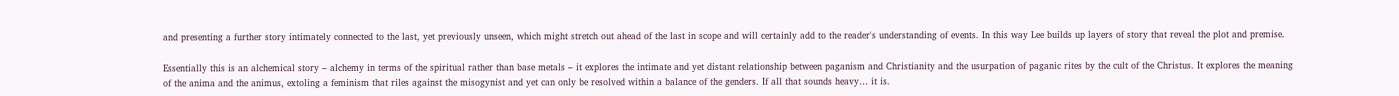and presenting a further story intimately connected to the last, yet previously unseen, which might stretch out ahead of the last in scope and will certainly add to the reader's understanding of events. In this way Lee builds up layers of story that reveal the plot and premise.

Essentially this is an alchemical story – alchemy in terms of the spiritual rather than base metals – it explores the intimate and yet distant relationship between paganism and Christianity and the usurpation of paganic rites by the cult of the Christus. It explores the meaning of the anima and the animus, extoling a feminism that riles against the misogynist and yet can only be resolved within a balance of the genders. If all that sounds heavy… it is.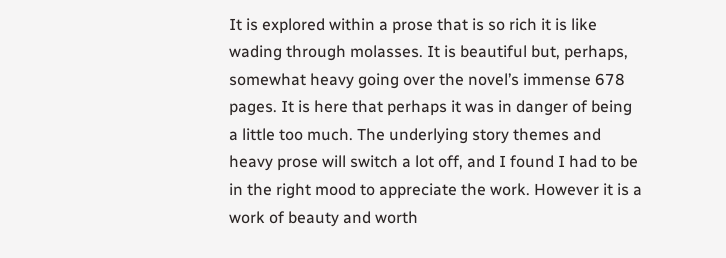It is explored within a prose that is so rich it is like wading through molasses. It is beautiful but, perhaps, somewhat heavy going over the novel’s immense 678 pages. It is here that perhaps it was in danger of being a little too much. The underlying story themes and heavy prose will switch a lot off, and I found I had to be in the right mood to appreciate the work. However it is a work of beauty and worth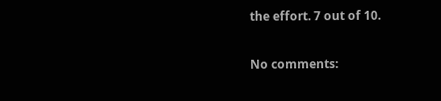the effort. 7 out of 10.

No comments: